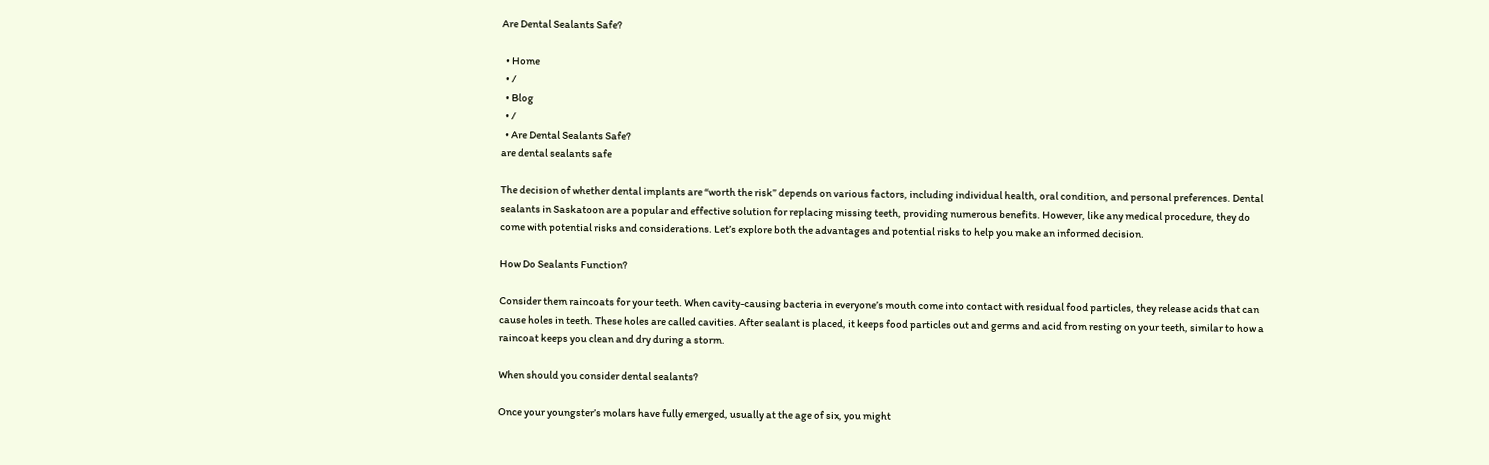Are Dental Sealants Safe?

  • Home
  • /
  • Blog
  • /
  • Are Dental Sealants Safe?
are dental sealants safe

The decision of whether dental implants are “worth the risk” depends on various factors, including individual health, oral condition, and personal preferences. Dental sealants in Saskatoon are a popular and effective solution for replacing missing teeth, providing numerous benefits. However, like any medical procedure, they do come with potential risks and considerations. Let’s explore both the advantages and potential risks to help you make an informed decision.

How Do Sealants Function?

Consider them raincoats for your teeth. When cavity-causing bacteria in everyone’s mouth come into contact with residual food particles, they release acids that can cause holes in teeth. These holes are called cavities. After sealant is placed, it keeps food particles out and germs and acid from resting on your teeth, similar to how a raincoat keeps you clean and dry during a storm.

When should you consider dental sealants?

Once your youngster’s molars have fully emerged, usually at the age of six, you might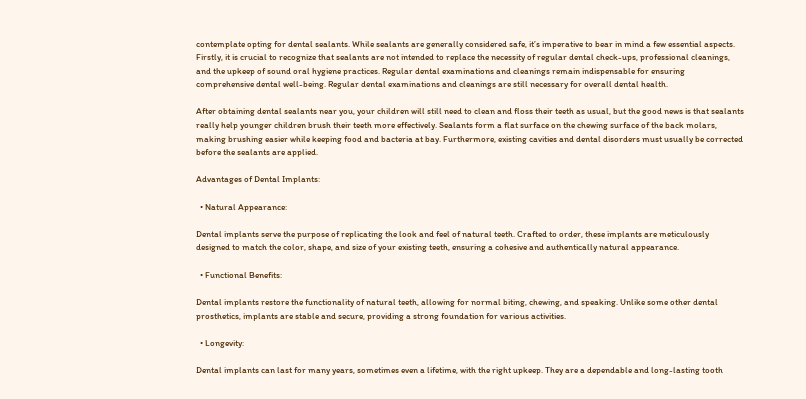contemplate opting for dental sealants. While sealants are generally considered safe, it’s imperative to bear in mind a few essential aspects. Firstly, it is crucial to recognize that sealants are not intended to replace the necessity of regular dental check-ups, professional cleanings, and the upkeep of sound oral hygiene practices. Regular dental examinations and cleanings remain indispensable for ensuring comprehensive dental well-being. Regular dental examinations and cleanings are still necessary for overall dental health.

After obtaining dental sealants near you, your children will still need to clean and floss their teeth as usual, but the good news is that sealants really help younger children brush their teeth more effectively. Sealants form a flat surface on the chewing surface of the back molars, making brushing easier while keeping food and bacteria at bay. Furthermore, existing cavities and dental disorders must usually be corrected before the sealants are applied.

Advantages of Dental Implants:

  • Natural Appearance:

Dental implants serve the purpose of replicating the look and feel of natural teeth. Crafted to order, these implants are meticulously designed to match the color, shape, and size of your existing teeth, ensuring a cohesive and authentically natural appearance.

  • Functional Benefits:

Dental implants restore the functionality of natural teeth, allowing for normal biting, chewing, and speaking. Unlike some other dental prosthetics, implants are stable and secure, providing a strong foundation for various activities.

  • Longevity:

Dental implants can last for many years, sometimes even a lifetime, with the right upkeep. They are a dependable and long-lasting tooth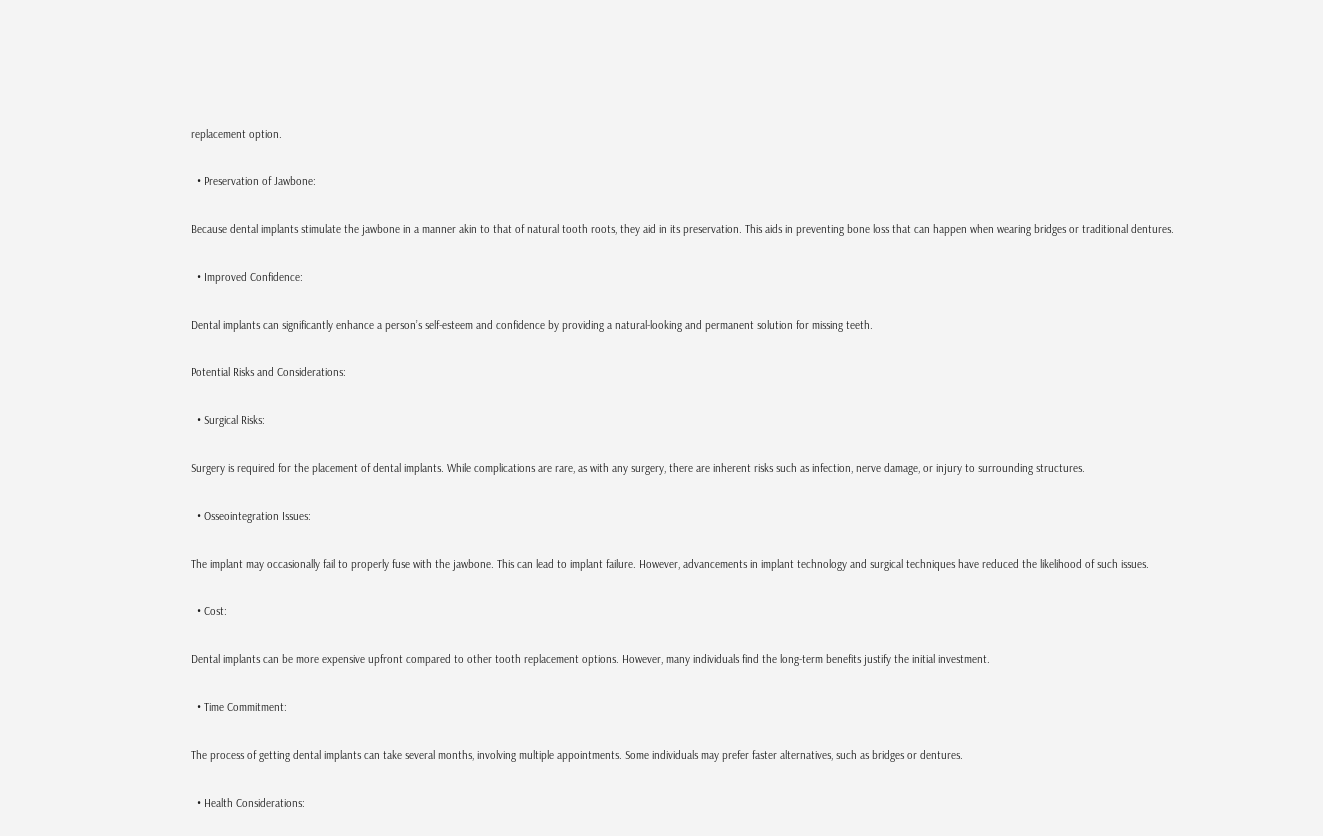replacement option.

  • Preservation of Jawbone:

Because dental implants stimulate the jawbone in a manner akin to that of natural tooth roots, they aid in its preservation. This aids in preventing bone loss that can happen when wearing bridges or traditional dentures.

  • Improved Confidence:

Dental implants can significantly enhance a person’s self-esteem and confidence by providing a natural-looking and permanent solution for missing teeth.

Potential Risks and Considerations:

  • Surgical Risks:

Surgery is required for the placement of dental implants. While complications are rare, as with any surgery, there are inherent risks such as infection, nerve damage, or injury to surrounding structures.

  • Osseointegration Issues:

The implant may occasionally fail to properly fuse with the jawbone. This can lead to implant failure. However, advancements in implant technology and surgical techniques have reduced the likelihood of such issues.

  • Cost:

Dental implants can be more expensive upfront compared to other tooth replacement options. However, many individuals find the long-term benefits justify the initial investment.

  • Time Commitment:

The process of getting dental implants can take several months, involving multiple appointments. Some individuals may prefer faster alternatives, such as bridges or dentures.

  • Health Considerations: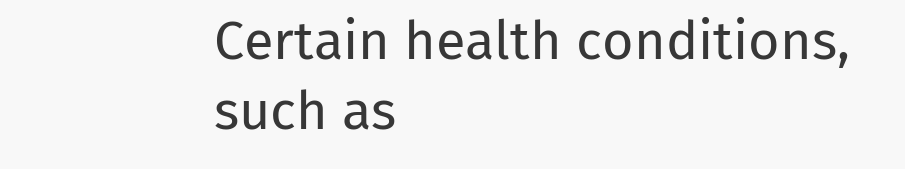Certain health conditions, such as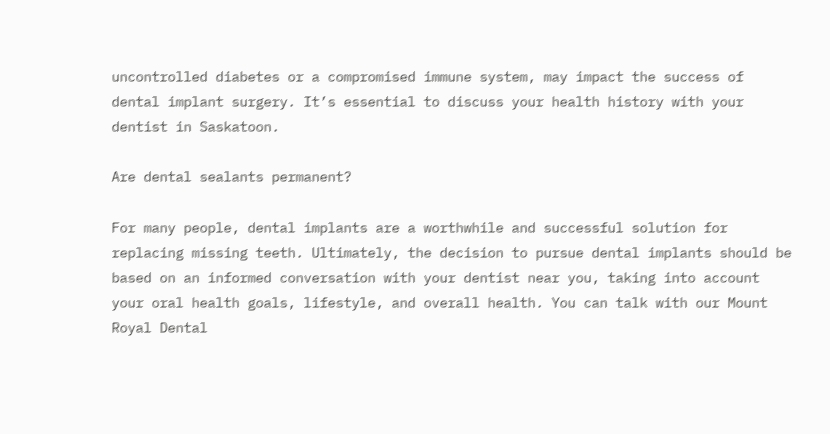uncontrolled diabetes or a compromised immune system, may impact the success of dental implant surgery. It’s essential to discuss your health history with your dentist in Saskatoon.

Are dental sealants permanent?

For many people, dental implants are a worthwhile and successful solution for replacing missing teeth. Ultimately, the decision to pursue dental implants should be based on an informed conversation with your dentist near you, taking into account your oral health goals, lifestyle, and overall health. You can talk with our Mount Royal Dental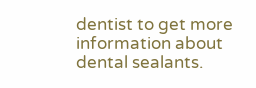dentist to get more information about dental sealants.